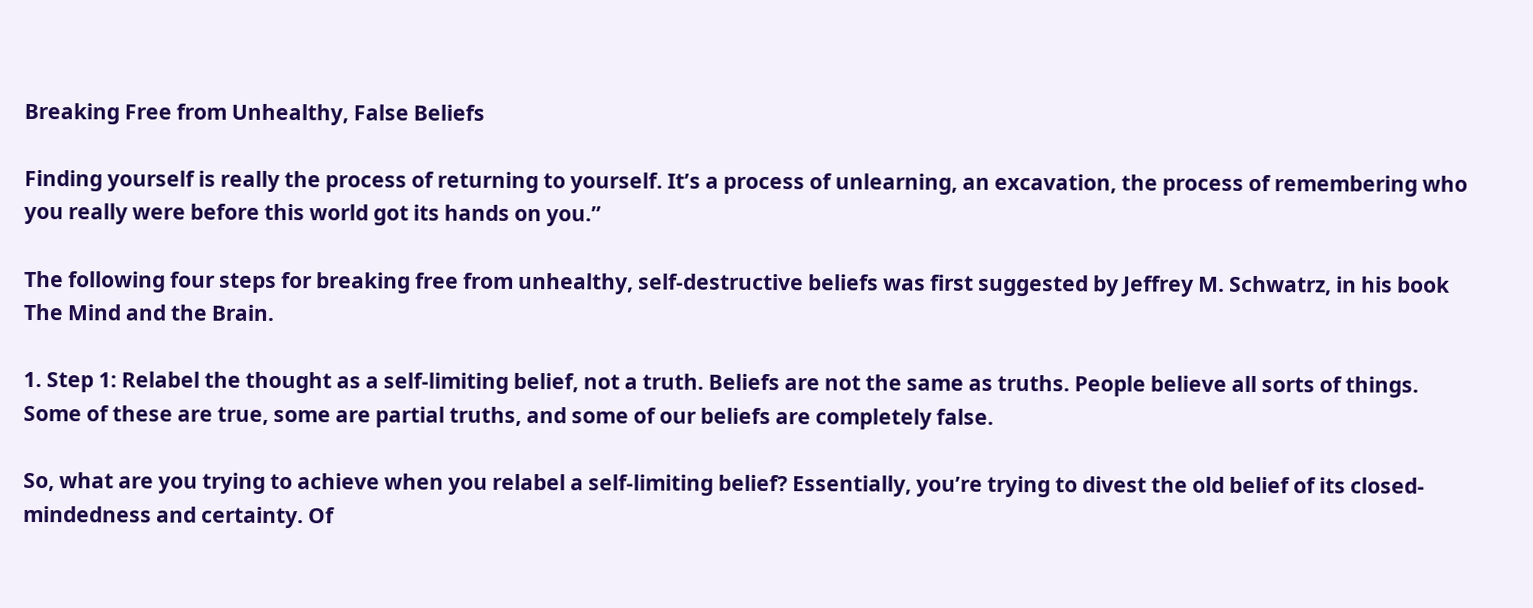Breaking Free from Unhealthy, False Beliefs

Finding yourself is really the process of returning to yourself. It’s a process of unlearning, an excavation, the process of remembering who you really were before this world got its hands on you.”

The following four steps for breaking free from unhealthy, self-destructive beliefs was first suggested by Jeffrey M. Schwatrz, in his book The Mind and the Brain.

1. Step 1: Relabel the thought as a self-limiting belief, not a truth. Beliefs are not the same as truths. People believe all sorts of things. Some of these are true, some are partial truths, and some of our beliefs are completely false.

So, what are you trying to achieve when you relabel a self-limiting belief? Essentially, you’re trying to divest the old belief of its closed-mindedness and certainty. Of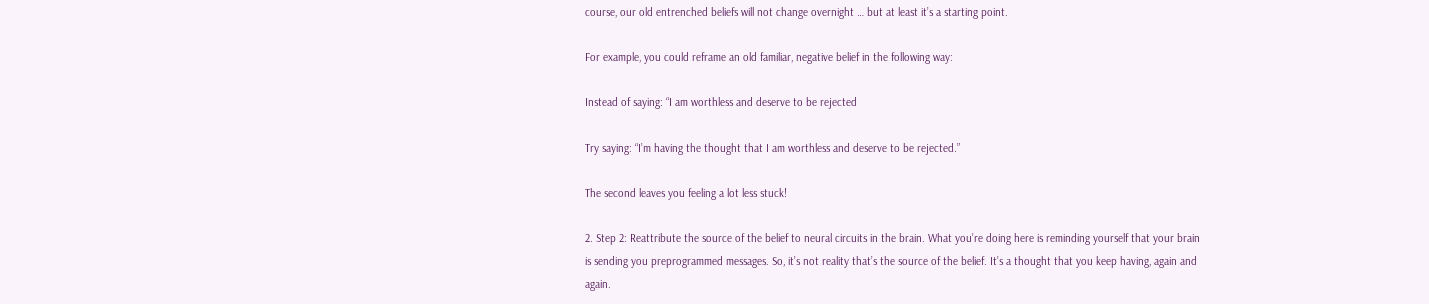course, our old entrenched beliefs will not change overnight … but at least it’s a starting point.

For example, you could reframe an old familiar, negative belief in the following way:

Instead of saying: “I am worthless and deserve to be rejected

Try saying: “I’m having the thought that I am worthless and deserve to be rejected.”

The second leaves you feeling a lot less stuck!

2. Step 2: Reattribute the source of the belief to neural circuits in the brain. What you’re doing here is reminding yourself that your brain is sending you preprogrammed messages. So, it’s not reality that’s the source of the belief. It’s a thought that you keep having, again and again.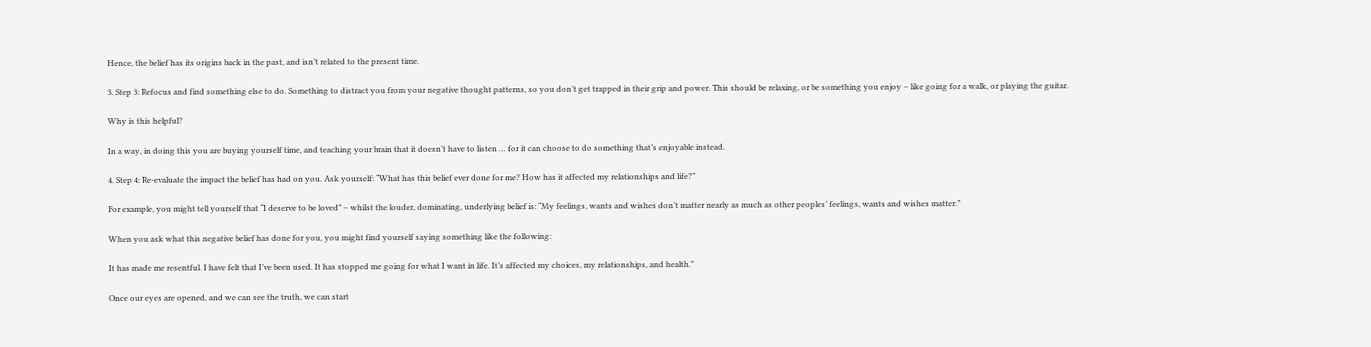Hence, the belief has its origins back in the past, and isn’t related to the present time.

3. Step 3: Refocus and find something else to do. Something to distract you from your negative thought patterns, so you don’t get trapped in their grip and power. This should be relaxing, or be something you enjoy – like going for a walk, or playing the guitar.

Why is this helpful?

In a way, in doing this you are buying yourself time, and teaching your brain that it doesn’t have to listen … for it can choose to do something that’s enjoyable instead.

4. Step 4: Re-evaluate the impact the belief has had on you. Ask yourself: “What has this belief ever done for me? How has it affected my relationships and life?”

For example, you might tell yourself that “I deserve to be loved” – whilst the louder, dominating, underlying belief is: “My feelings, wants and wishes don’t matter nearly as much as other peoples’ feelings, wants and wishes matter.”

When you ask what this negative belief has done for you, you might find yourself saying something like the following:

It has made me resentful. I have felt that I’ve been used. It has stopped me going for what I want in life. It’s affected my choices, my relationships, and health.”

Once our eyes are opened, and we can see the truth, we can start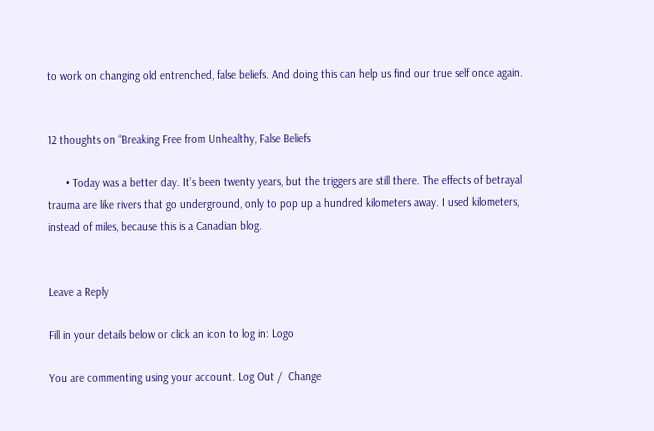to work on changing old entrenched, false beliefs. And doing this can help us find our true self once again.


12 thoughts on “Breaking Free from Unhealthy, False Beliefs

      • Today was a better day. It’s been twenty years, but the triggers are still there. The effects of betrayal trauma are like rivers that go underground, only to pop up a hundred kilometers away. I used kilometers, instead of miles, because this is a Canadian blog.


Leave a Reply

Fill in your details below or click an icon to log in: Logo

You are commenting using your account. Log Out /  Change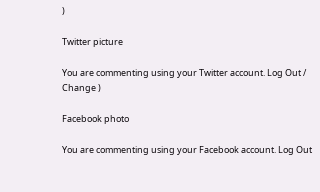)

Twitter picture

You are commenting using your Twitter account. Log Out /  Change )

Facebook photo

You are commenting using your Facebook account. Log Out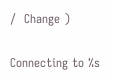/  Change )

Connecting to %s